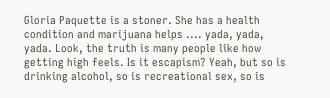Gloria Paquette is a stoner. She has a health condition and marijuana helps .... yada, yada, yada. Look, the truth is many people like how getting high feels. Is it escapism? Yeah, but so is drinking alcohol, so is recreational sex, so is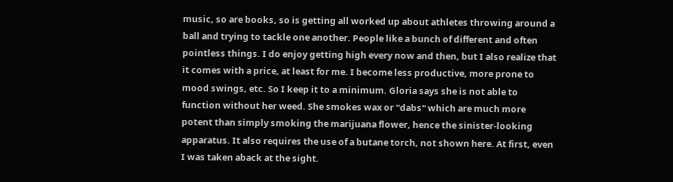music, so are books, so is getting all worked up about athletes throwing around a ball and trying to tackle one another. People like a bunch of different and often pointless things. I do enjoy getting high every now and then, but I also realize that it comes with a price, at least for me. I become less productive, more prone to mood swings, etc. So I keep it to a minimum. Gloria says she is not able to function without her weed. She smokes wax or "dabs" which are much more potent than simply smoking the marijuana flower, hence the sinister-looking apparatus. It also requires the use of a butane torch, not shown here. At first, even I was taken aback at the sight.